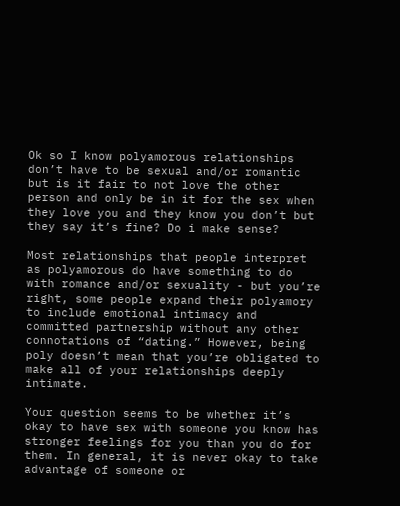Ok so I know polyamorous relationships don’t have to be sexual and/or romantic but is it fair to not love the other person and only be in it for the sex when they love you and they know you don’t but they say it’s fine? Do i make sense?

Most relationships that people interpret as polyamorous do have something to do with romance and/or sexuality - but you’re right, some people expand their polyamory to include emotional intimacy and committed partnership without any other connotations of “dating.” However, being poly doesn’t mean that you’re obligated to make all of your relationships deeply intimate.

Your question seems to be whether it’s okay to have sex with someone you know has stronger feelings for you than you do for them. In general, it is never okay to take advantage of someone or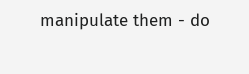manipulate them - do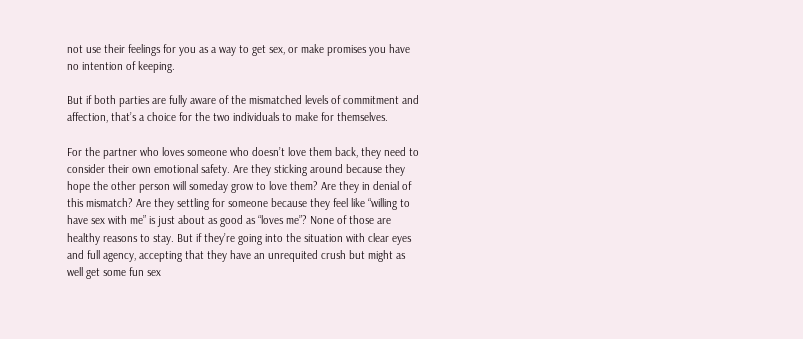not use their feelings for you as a way to get sex, or make promises you have no intention of keeping.

But if both parties are fully aware of the mismatched levels of commitment and affection, that’s a choice for the two individuals to make for themselves.

For the partner who loves someone who doesn’t love them back, they need to consider their own emotional safety. Are they sticking around because they hope the other person will someday grow to love them? Are they in denial of this mismatch? Are they settling for someone because they feel like “willing to have sex with me” is just about as good as “loves me”? None of those are healthy reasons to stay. But if they’re going into the situation with clear eyes and full agency, accepting that they have an unrequited crush but might as well get some fun sex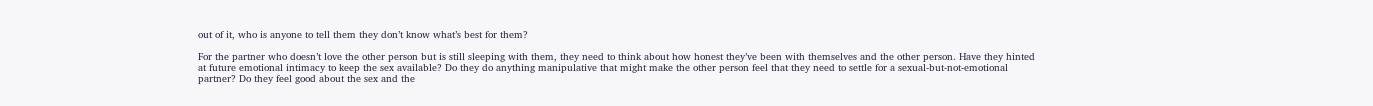out of it, who is anyone to tell them they don’t know what’s best for them?

For the partner who doesn’t love the other person but is still sleeping with them, they need to think about how honest they’ve been with themselves and the other person. Have they hinted at future emotional intimacy to keep the sex available? Do they do anything manipulative that might make the other person feel that they need to settle for a sexual-but-not-emotional partner? Do they feel good about the sex and the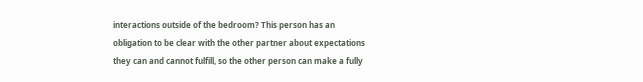interactions outside of the bedroom? This person has an obligation to be clear with the other partner about expectations they can and cannot fulfill, so the other person can make a fully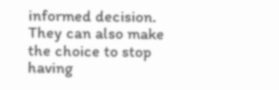informed decision. They can also make the choice to stop having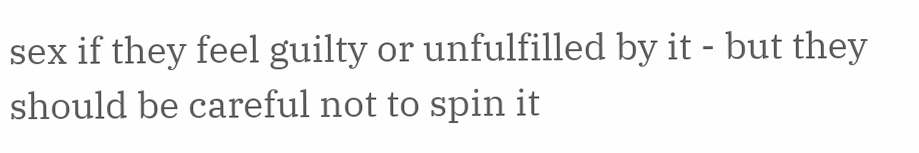sex if they feel guilty or unfulfilled by it - but they should be careful not to spin it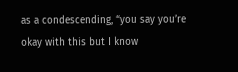as a condescending, “you say you’re okay with this but I know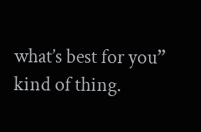what’s best for you” kind of thing.